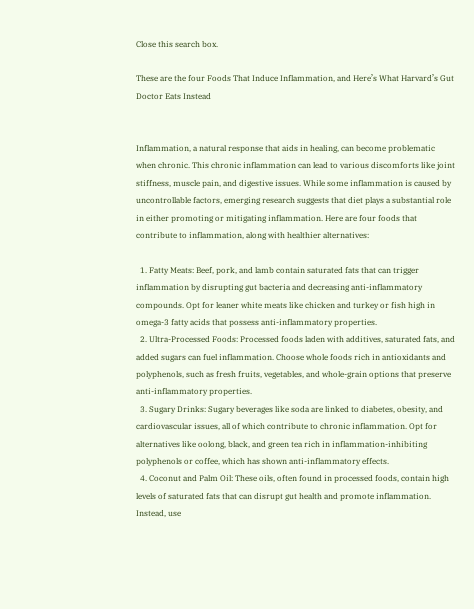Close this search box.

These are the four Foods That Induce Inflammation, and Here’s What Harvard’s Gut Doctor Eats Instead


Inflammation, a natural response that aids in healing, can become problematic when chronic. This chronic inflammation can lead to various discomforts like joint stiffness, muscle pain, and digestive issues. While some inflammation is caused by uncontrollable factors, emerging research suggests that diet plays a substantial role in either promoting or mitigating inflammation. Here are four foods that contribute to inflammation, along with healthier alternatives:

  1. Fatty Meats: Beef, pork, and lamb contain saturated fats that can trigger inflammation by disrupting gut bacteria and decreasing anti-inflammatory compounds. Opt for leaner white meats like chicken and turkey or fish high in omega-3 fatty acids that possess anti-inflammatory properties.
  2. Ultra-Processed Foods: Processed foods laden with additives, saturated fats, and added sugars can fuel inflammation. Choose whole foods rich in antioxidants and polyphenols, such as fresh fruits, vegetables, and whole-grain options that preserve anti-inflammatory properties.
  3. Sugary Drinks: Sugary beverages like soda are linked to diabetes, obesity, and cardiovascular issues, all of which contribute to chronic inflammation. Opt for alternatives like oolong, black, and green tea rich in inflammation-inhibiting polyphenols or coffee, which has shown anti-inflammatory effects.
  4. Coconut and Palm Oil: These oils, often found in processed foods, contain high levels of saturated fats that can disrupt gut health and promote inflammation. Instead, use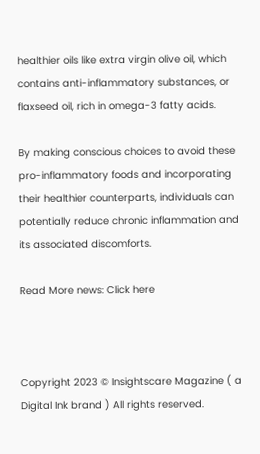healthier oils like extra virgin olive oil, which contains anti-inflammatory substances, or flaxseed oil, rich in omega-3 fatty acids.

By making conscious choices to avoid these pro-inflammatory foods and incorporating their healthier counterparts, individuals can potentially reduce chronic inflammation and its associated discomforts.

Read More news: Click here



Copyright 2023 © Insightscare Magazine ( a Digital Ink brand ) All rights reserved.